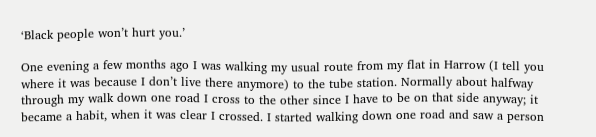‘Black people won’t hurt you.’

One evening a few months ago I was walking my usual route from my flat in Harrow (I tell you where it was because I don’t live there anymore) to the tube station. Normally about halfway through my walk down one road I cross to the other since I have to be on that side anyway; it became a habit, when it was clear I crossed. I started walking down one road and saw a person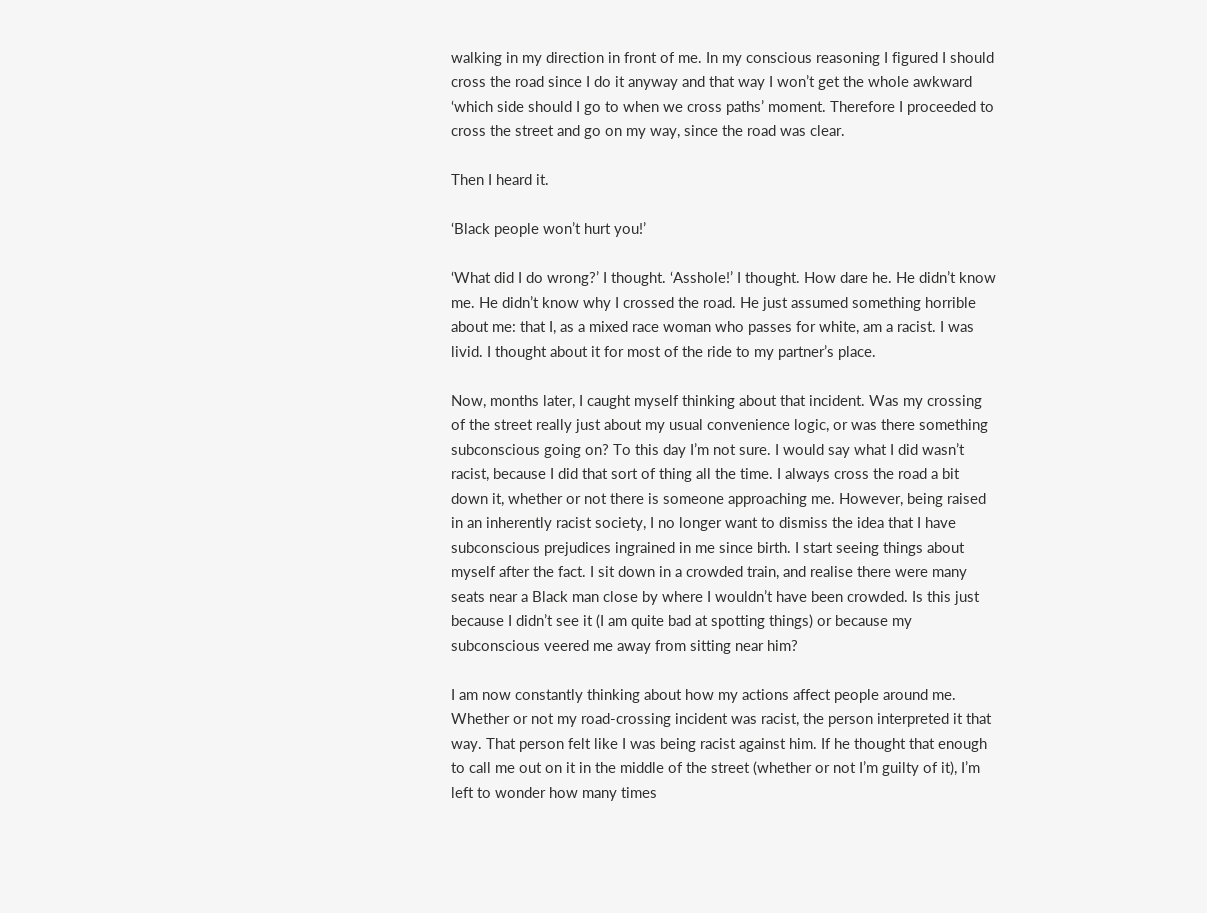walking in my direction in front of me. In my conscious reasoning I figured I should cross the road since I do it anyway and that way I won’t get the whole awkward ‘which side should I go to when we cross paths’ moment. Therefore I proceeded to cross the street and go on my way, since the road was clear.

Then I heard it.

‘Black people won’t hurt you!’

‘What did I do wrong?’ I thought. ‘Asshole!’ I thought. How dare he. He didn’t know me. He didn’t know why I crossed the road. He just assumed something horrible about me: that I, as a mixed race woman who passes for white, am a racist. I was livid. I thought about it for most of the ride to my partner’s place.

Now, months later, I caught myself thinking about that incident. Was my crossing of the street really just about my usual convenience logic, or was there something subconscious going on? To this day I’m not sure. I would say what I did wasn’t racist, because I did that sort of thing all the time. I always cross the road a bit down it, whether or not there is someone approaching me. However, being raised in an inherently racist society, I no longer want to dismiss the idea that I have subconscious prejudices ingrained in me since birth. I start seeing things about myself after the fact. I sit down in a crowded train, and realise there were many seats near a Black man close by where I wouldn’t have been crowded. Is this just because I didn’t see it (I am quite bad at spotting things) or because my subconscious veered me away from sitting near him?

I am now constantly thinking about how my actions affect people around me. Whether or not my road-crossing incident was racist, the person interpreted it that way. That person felt like I was being racist against him. If he thought that enough to call me out on it in the middle of the street (whether or not I’m guilty of it), I’m left to wonder how many times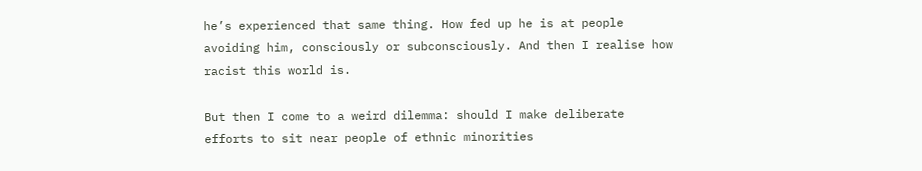he’s experienced that same thing. How fed up he is at people avoiding him, consciously or subconsciously. And then I realise how racist this world is.

But then I come to a weird dilemma: should I make deliberate efforts to sit near people of ethnic minorities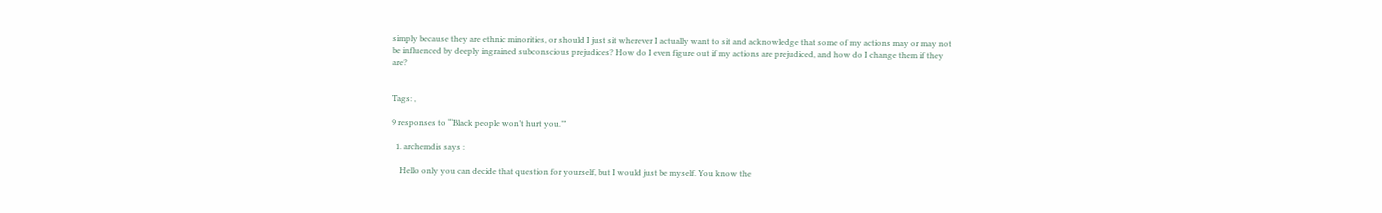simply because they are ethnic minorities, or should I just sit wherever I actually want to sit and acknowledge that some of my actions may or may not be influenced by deeply ingrained subconscious prejudices? How do I even figure out if my actions are prejudiced, and how do I change them if they are?


Tags: ,

9 responses to “‘Black people won’t hurt you.’”

  1. archemdis says :

    Hello only you can decide that question for yourself, but I would just be myself. You know the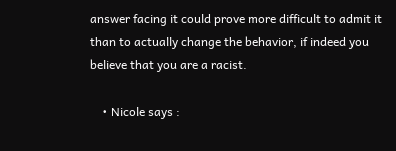answer facing it could prove more difficult to admit it than to actually change the behavior, if indeed you believe that you are a racist.

    • Nicole says :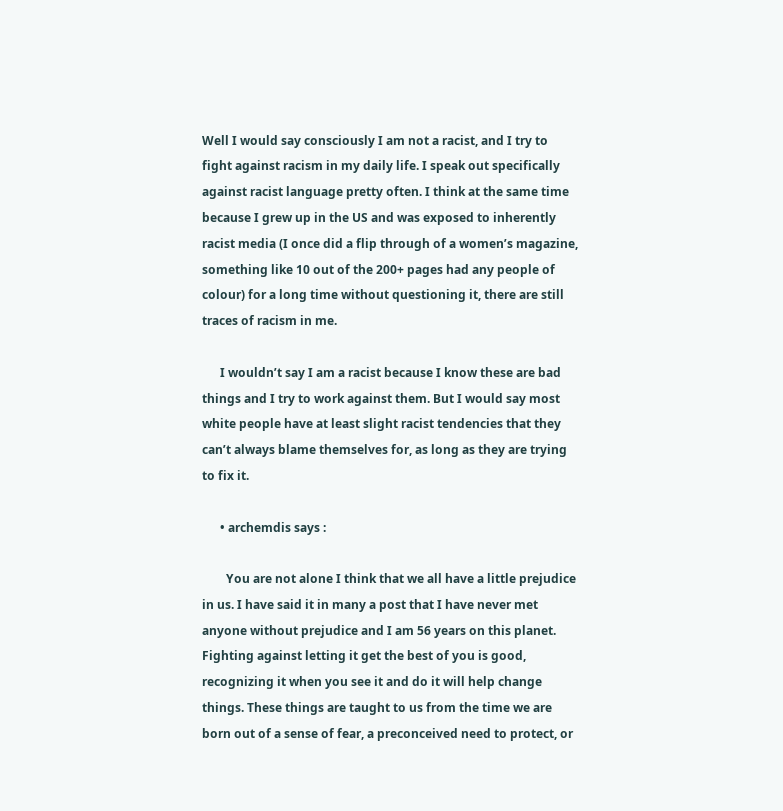Well I would say consciously I am not a racist, and I try to fight against racism in my daily life. I speak out specifically against racist language pretty often. I think at the same time because I grew up in the US and was exposed to inherently racist media (I once did a flip through of a women’s magazine, something like 10 out of the 200+ pages had any people of colour) for a long time without questioning it, there are still traces of racism in me.

      I wouldn’t say I am a racist because I know these are bad things and I try to work against them. But I would say most white people have at least slight racist tendencies that they can’t always blame themselves for, as long as they are trying to fix it.

      • archemdis says :

        You are not alone I think that we all have a little prejudice in us. I have said it in many a post that I have never met anyone without prejudice and I am 56 years on this planet. Fighting against letting it get the best of you is good, recognizing it when you see it and do it will help change things. These things are taught to us from the time we are born out of a sense of fear, a preconceived need to protect, or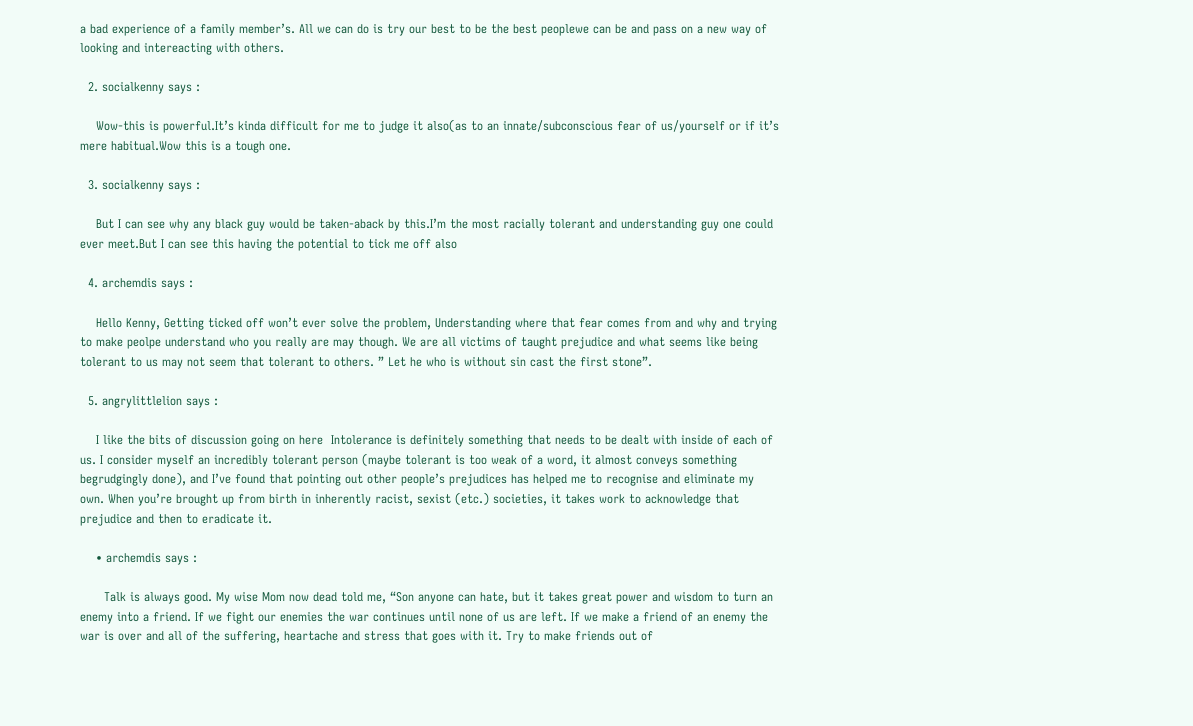a bad experience of a family member’s. All we can do is try our best to be the best peoplewe can be and pass on a new way of looking and intereacting with others.

  2. socialkenny says :

    Wow-this is powerful.It’s kinda difficult for me to judge it also(as to an innate/subconscious fear of us/yourself or if it’s mere habitual.Wow this is a tough one.

  3. socialkenny says :

    But I can see why any black guy would be taken-aback by this.I’m the most racially tolerant and understanding guy one could ever meet.But I can see this having the potential to tick me off also

  4. archemdis says :

    Hello Kenny, Getting ticked off won’t ever solve the problem, Understanding where that fear comes from and why and trying to make peolpe understand who you really are may though. We are all victims of taught prejudice and what seems like being tolerant to us may not seem that tolerant to others. ” Let he who is without sin cast the first stone”.

  5. angrylittlelion says :

    I like the bits of discussion going on here  Intolerance is definitely something that needs to be dealt with inside of each of us. I consider myself an incredibly tolerant person (maybe tolerant is too weak of a word, it almost conveys something begrudgingly done), and I’ve found that pointing out other people’s prejudices has helped me to recognise and eliminate my own. When you’re brought up from birth in inherently racist, sexist (etc.) societies, it takes work to acknowledge that prejudice and then to eradicate it.

    • archemdis says :

      Talk is always good. My wise Mom now dead told me, “Son anyone can hate, but it takes great power and wisdom to turn an enemy into a friend. If we fight our enemies the war continues until none of us are left. If we make a friend of an enemy the war is over and all of the suffering, heartache and stress that goes with it. Try to make friends out of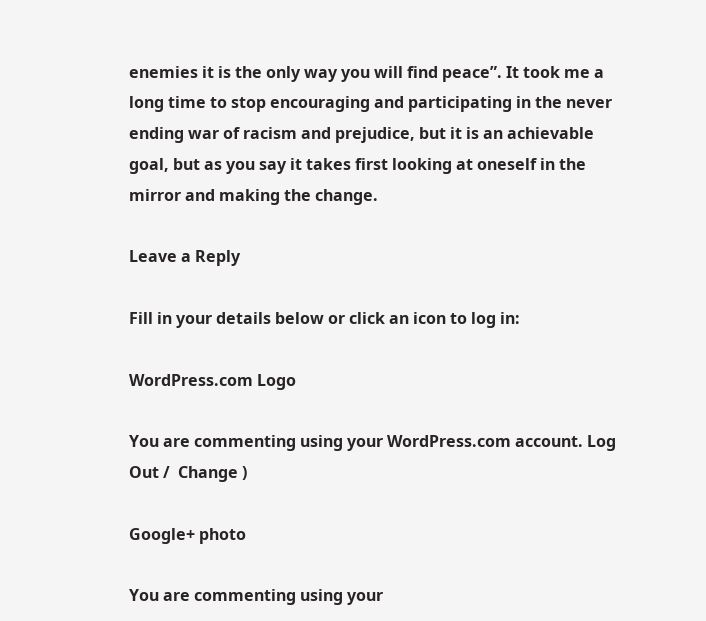enemies it is the only way you will find peace”. It took me a long time to stop encouraging and participating in the never ending war of racism and prejudice, but it is an achievable goal, but as you say it takes first looking at oneself in the mirror and making the change.

Leave a Reply

Fill in your details below or click an icon to log in:

WordPress.com Logo

You are commenting using your WordPress.com account. Log Out /  Change )

Google+ photo

You are commenting using your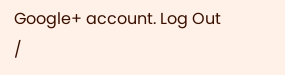Google+ account. Log Out /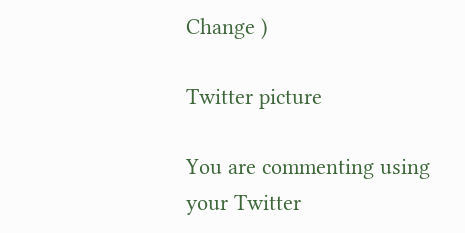Change )

Twitter picture

You are commenting using your Twitter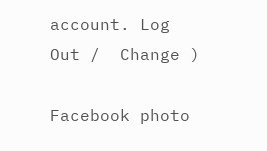account. Log Out /  Change )

Facebook photo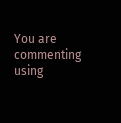You are commenting using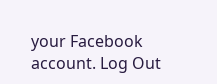your Facebook account. Log Out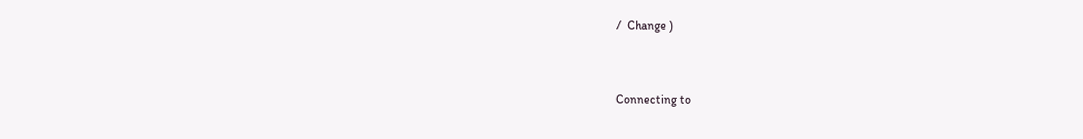/  Change )


Connecting to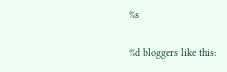%s

%d bloggers like this: